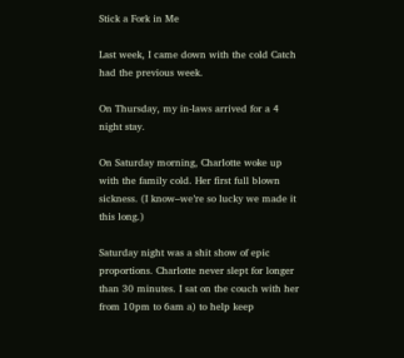Stick a Fork in Me

Last week, I came down with the cold Catch had the previous week.

On Thursday, my in-laws arrived for a 4 night stay.

On Saturday morning, Charlotte woke up with the family cold. Her first full blown sickness. (I know–we’re so lucky we made it this long.)

Saturday night was a shit show of epic proportions. Charlotte never slept for longer than 30 minutes. I sat on the couch with her from 10pm to 6am a) to help keep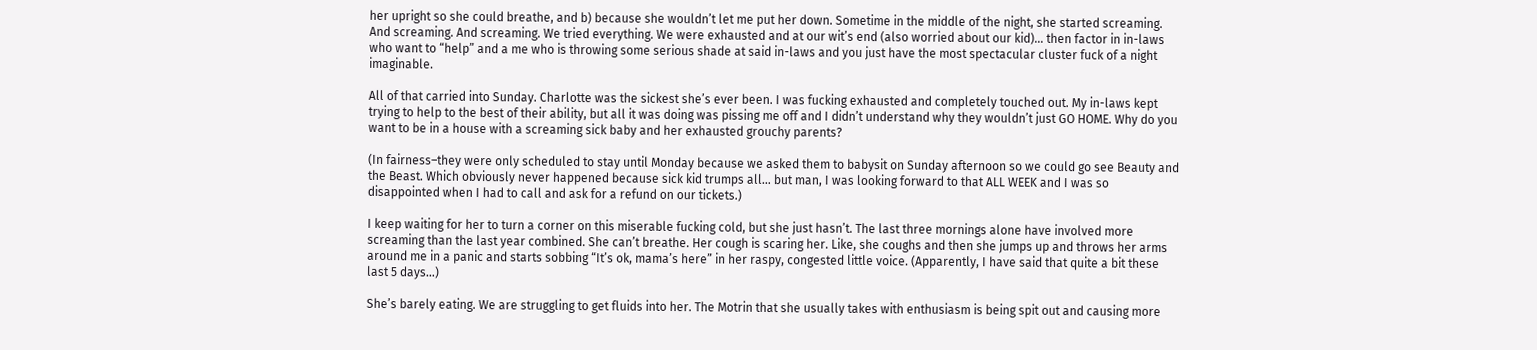her upright so she could breathe, and b) because she wouldn’t let me put her down. Sometime in the middle of the night, she started screaming. And screaming. And screaming. We tried everything. We were exhausted and at our wit’s end (also worried about our kid)… then factor in in-laws who want to “help” and a me who is throwing some serious shade at said in-laws and you just have the most spectacular cluster fuck of a night imaginable.

All of that carried into Sunday. Charlotte was the sickest she’s ever been. I was fucking exhausted and completely touched out. My in-laws kept trying to help to the best of their ability, but all it was doing was pissing me off and I didn’t understand why they wouldn’t just GO HOME. Why do you want to be in a house with a screaming sick baby and her exhausted grouchy parents?

(In fairness–they were only scheduled to stay until Monday because we asked them to babysit on Sunday afternoon so we could go see Beauty and the Beast. Which obviously never happened because sick kid trumps all… but man, I was looking forward to that ALL WEEK and I was so disappointed when I had to call and ask for a refund on our tickets.)

I keep waiting for her to turn a corner on this miserable fucking cold, but she just hasn’t. The last three mornings alone have involved more screaming than the last year combined. She can’t breathe. Her cough is scaring her. Like, she coughs and then she jumps up and throws her arms around me in a panic and starts sobbing “It’s ok, mama’s here” in her raspy, congested little voice. (Apparently, I have said that quite a bit these last 5 days…)

She’s barely eating. We are struggling to get fluids into her. The Motrin that she usually takes with enthusiasm is being spit out and causing more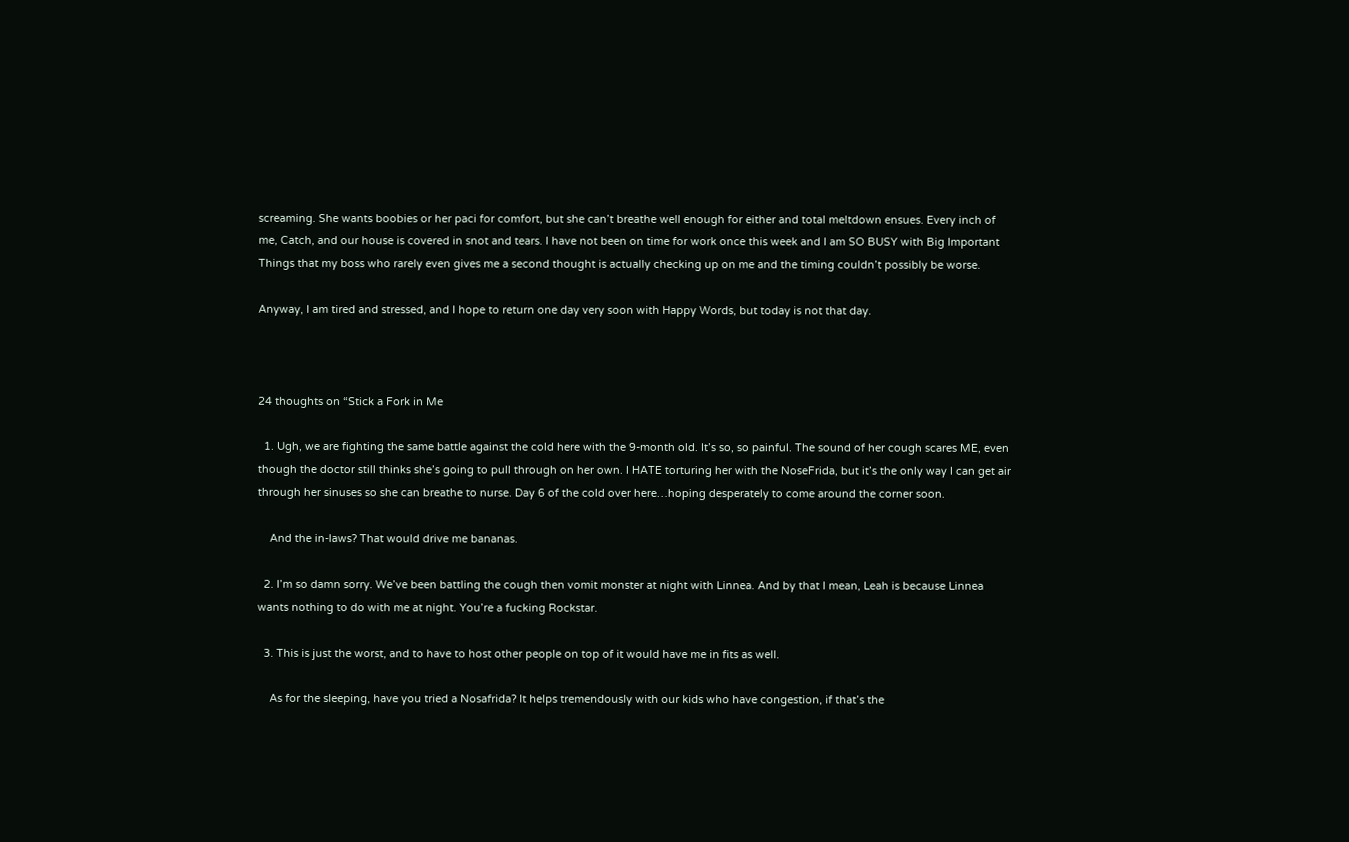screaming. She wants boobies or her paci for comfort, but she can’t breathe well enough for either and total meltdown ensues. Every inch of me, Catch, and our house is covered in snot and tears. I have not been on time for work once this week and I am SO BUSY with Big Important Things that my boss who rarely even gives me a second thought is actually checking up on me and the timing couldn’t possibly be worse.

Anyway, I am tired and stressed, and I hope to return one day very soon with Happy Words, but today is not that day.



24 thoughts on “Stick a Fork in Me

  1. Ugh, we are fighting the same battle against the cold here with the 9-month old. It’s so, so painful. The sound of her cough scares ME, even though the doctor still thinks she’s going to pull through on her own. I HATE torturing her with the NoseFrida, but it’s the only way I can get air through her sinuses so she can breathe to nurse. Day 6 of the cold over here…hoping desperately to come around the corner soon.

    And the in-laws? That would drive me bananas.

  2. I’m so damn sorry. We’ve been battling the cough then vomit monster at night with Linnea. And by that I mean, Leah is because Linnea wants nothing to do with me at night. You’re a fucking Rockstar.

  3. This is just the worst, and to have to host other people on top of it would have me in fits as well.

    As for the sleeping, have you tried a Nosafrida? It helps tremendously with our kids who have congestion, if that’s the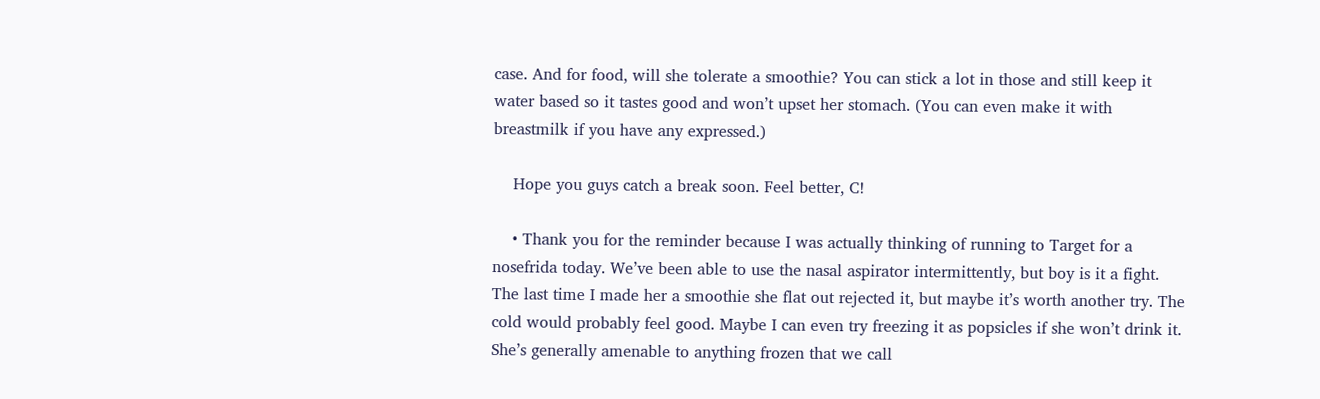case. And for food, will she tolerate a smoothie? You can stick a lot in those and still keep it water based so it tastes good and won’t upset her stomach. (You can even make it with breastmilk if you have any expressed.)

    Hope you guys catch a break soon. Feel better, C!

    • Thank you for the reminder because I was actually thinking of running to Target for a nosefrida today. We’ve been able to use the nasal aspirator intermittently, but boy is it a fight. The last time I made her a smoothie she flat out rejected it, but maybe it’s worth another try. The cold would probably feel good. Maybe I can even try freezing it as popsicles if she won’t drink it. She’s generally amenable to anything frozen that we call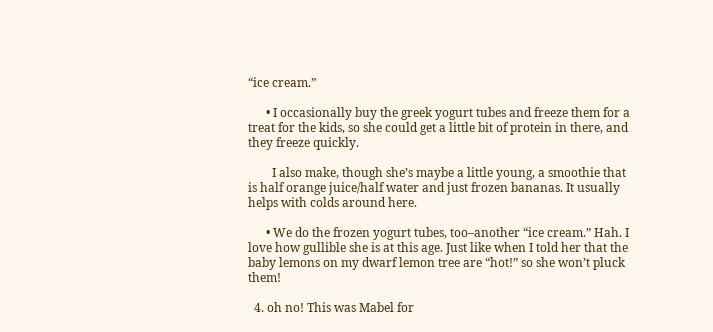“ice cream.”

      • I occasionally buy the greek yogurt tubes and freeze them for a treat for the kids, so she could get a little bit of protein in there, and they freeze quickly.

        I also make, though she’s maybe a little young, a smoothie that is half orange juice/half water and just frozen bananas. It usually helps with colds around here.

      • We do the frozen yogurt tubes, too–another “ice cream.” Hah. I love how gullible she is at this age. Just like when I told her that the baby lemons on my dwarf lemon tree are “hot!” so she won’t pluck them!

  4. oh no! This was Mabel for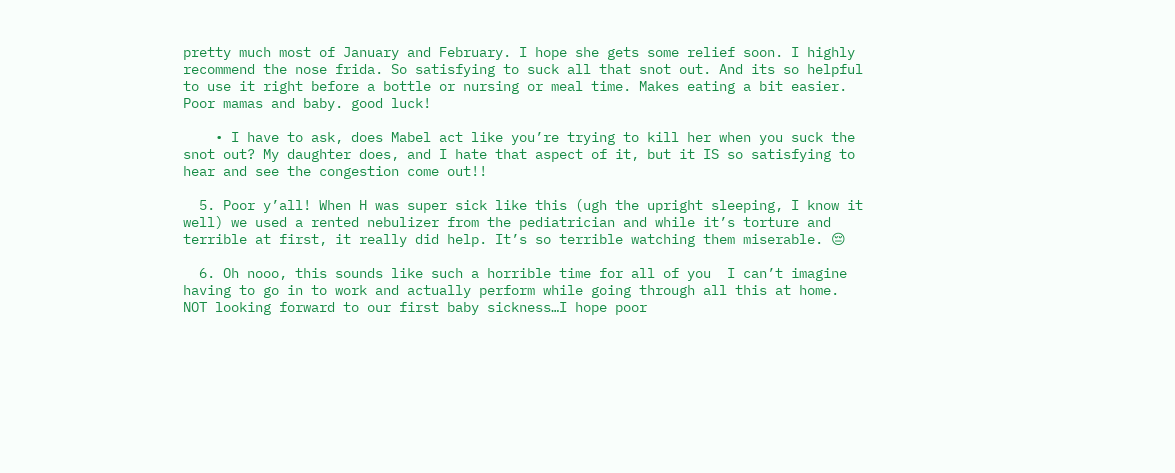pretty much most of January and February. I hope she gets some relief soon. I highly recommend the nose frida. So satisfying to suck all that snot out. And its so helpful to use it right before a bottle or nursing or meal time. Makes eating a bit easier. Poor mamas and baby. good luck!

    • I have to ask, does Mabel act like you’re trying to kill her when you suck the snot out? My daughter does, and I hate that aspect of it, but it IS so satisfying to hear and see the congestion come out!!

  5. Poor y’all! When H was super sick like this (ugh the upright sleeping, I know it well) we used a rented nebulizer from the pediatrician and while it’s torture and terrible at first, it really did help. It’s so terrible watching them miserable. 😔

  6. Oh nooo, this sounds like such a horrible time for all of you  I can’t imagine having to go in to work and actually perform while going through all this at home. NOT looking forward to our first baby sickness…I hope poor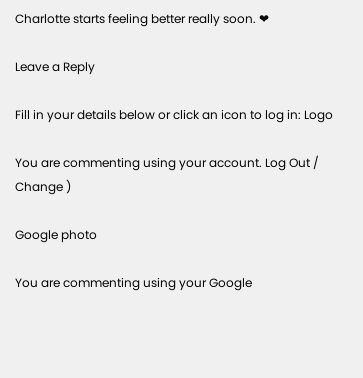Charlotte starts feeling better really soon. ❤

Leave a Reply

Fill in your details below or click an icon to log in: Logo

You are commenting using your account. Log Out /  Change )

Google photo

You are commenting using your Google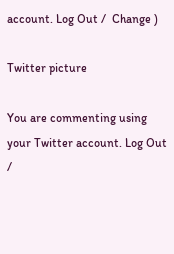account. Log Out /  Change )

Twitter picture

You are commenting using your Twitter account. Log Out /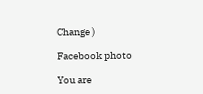Change )

Facebook photo

You are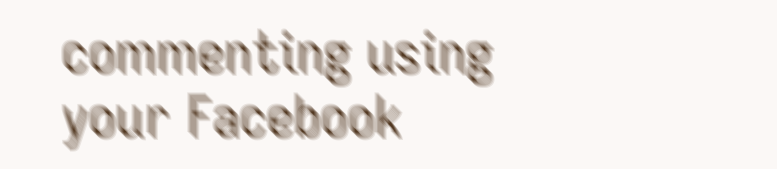commenting using your Facebook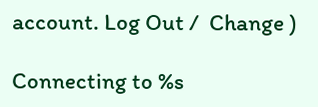account. Log Out /  Change )

Connecting to %s